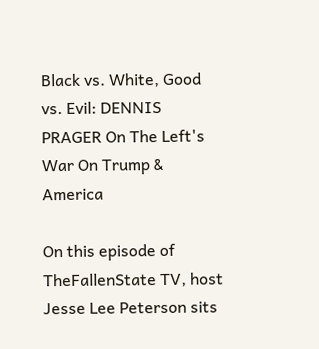Black vs. White, Good vs. Evil: DENNIS PRAGER On The Left's War On Trump & America

On this episode of TheFallenState TV, host Jesse Lee Peterson sits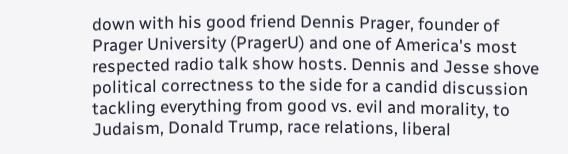down with his good friend Dennis Prager, founder of Prager University (PragerU) and one of America's most respected radio talk show hosts. Dennis and Jesse shove political correctness to the side for a candid discussion tackling everything from good vs. evil and morality, to Judaism, Donald Trump, race relations, liberal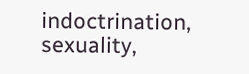indoctrination, sexuality,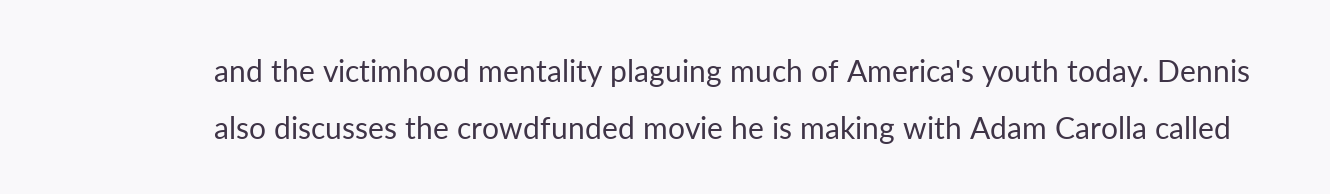and the victimhood mentality plaguing much of America's youth today. Dennis also discusses the crowdfunded movie he is making with Adam Carolla called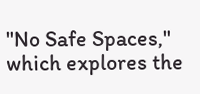"No Safe Spaces," which explores the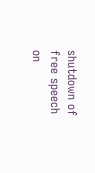shutdown of free speech on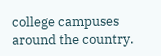college campuses around the country.